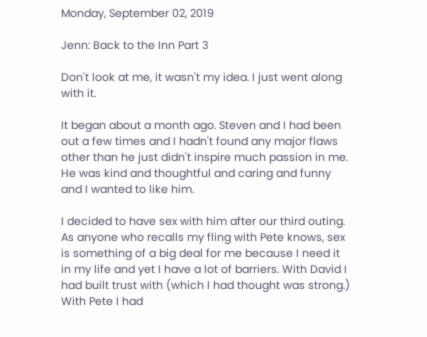Monday, September 02, 2019

Jenn: Back to the Inn Part 3

Don't look at me, it wasn't my idea. I just went along with it.

It began about a month ago. Steven and I had been out a few times and I hadn't found any major flaws other than he just didn't inspire much passion in me. He was kind and thoughtful and caring and funny and I wanted to like him.

I decided to have sex with him after our third outing. As anyone who recalls my fling with Pete knows, sex is something of a big deal for me because I need it in my life and yet I have a lot of barriers. With David I had built trust with (which I had thought was strong.) With Pete I had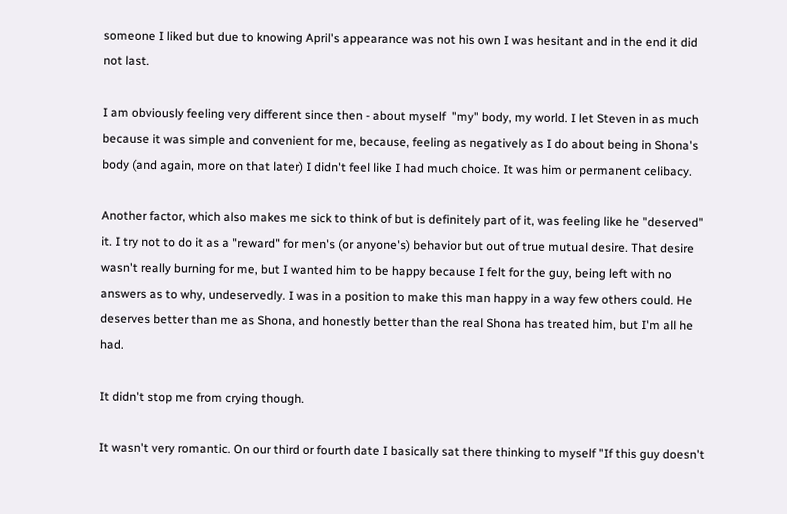someone I liked but due to knowing April's appearance was not his own I was hesitant and in the end it did not last.

I am obviously feeling very different since then - about myself  "my" body, my world. I let Steven in as much because it was simple and convenient for me, because, feeling as negatively as I do about being in Shona's body (and again, more on that later) I didn't feel like I had much choice. It was him or permanent celibacy.

Another factor, which also makes me sick to think of but is definitely part of it, was feeling like he "deserved" it. I try not to do it as a "reward" for men's (or anyone's) behavior but out of true mutual desire. That desire wasn't really burning for me, but I wanted him to be happy because I felt for the guy, being left with no answers as to why, undeservedly. I was in a position to make this man happy in a way few others could. He deserves better than me as Shona, and honestly better than the real Shona has treated him, but I'm all he had.

It didn't stop me from crying though.

It wasn't very romantic. On our third or fourth date I basically sat there thinking to myself "If this guy doesn't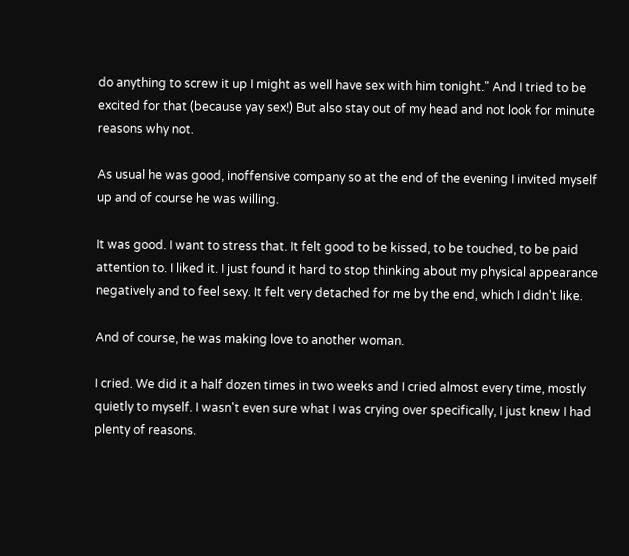do anything to screw it up I might as well have sex with him tonight." And I tried to be excited for that (because yay sex!) But also stay out of my head and not look for minute reasons why not.

As usual he was good, inoffensive company so at the end of the evening I invited myself up and of course he was willing.

It was good. I want to stress that. It felt good to be kissed, to be touched, to be paid attention to. I liked it. I just found it hard to stop thinking about my physical appearance negatively and to feel sexy. It felt very detached for me by the end, which I didn't like.

And of course, he was making love to another woman.

I cried. We did it a half dozen times in two weeks and I cried almost every time, mostly quietly to myself. I wasn't even sure what I was crying over specifically, I just knew I had plenty of reasons.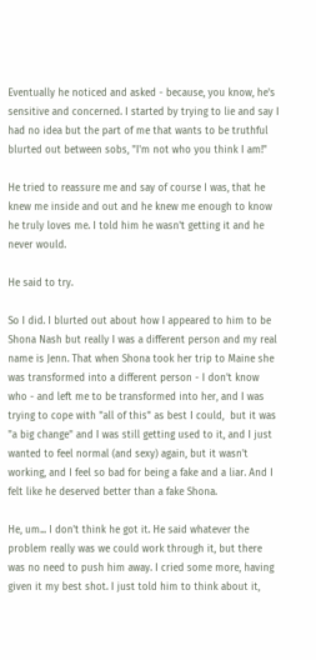Eventually he noticed and asked - because, you know, he's sensitive and concerned. I started by trying to lie and say I had no idea but the part of me that wants to be truthful blurted out between sobs, "I'm not who you think I am!"

He tried to reassure me and say of course I was, that he knew me inside and out and he knew me enough to know he truly loves me. I told him he wasn't getting it and he never would.

He said to try.

So I did. I blurted out about how I appeared to him to be Shona Nash but really I was a different person and my real name is Jenn. That when Shona took her trip to Maine she was transformed into a different person - I don't know who - and left me to be transformed into her, and I was trying to cope with "all of this" as best I could,  but it was "a big change" and I was still getting used to it, and I just wanted to feel normal (and sexy) again, but it wasn't working, and I feel so bad for being a fake and a liar. And I felt like he deserved better than a fake Shona.

He, um... I don't think he got it. He said whatever the problem really was we could work through it, but there was no need to push him away. I cried some more, having given it my best shot. I just told him to think about it,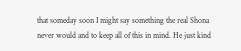that someday soon I might say something the real Shona never would and to keep all of this in mind. He just kind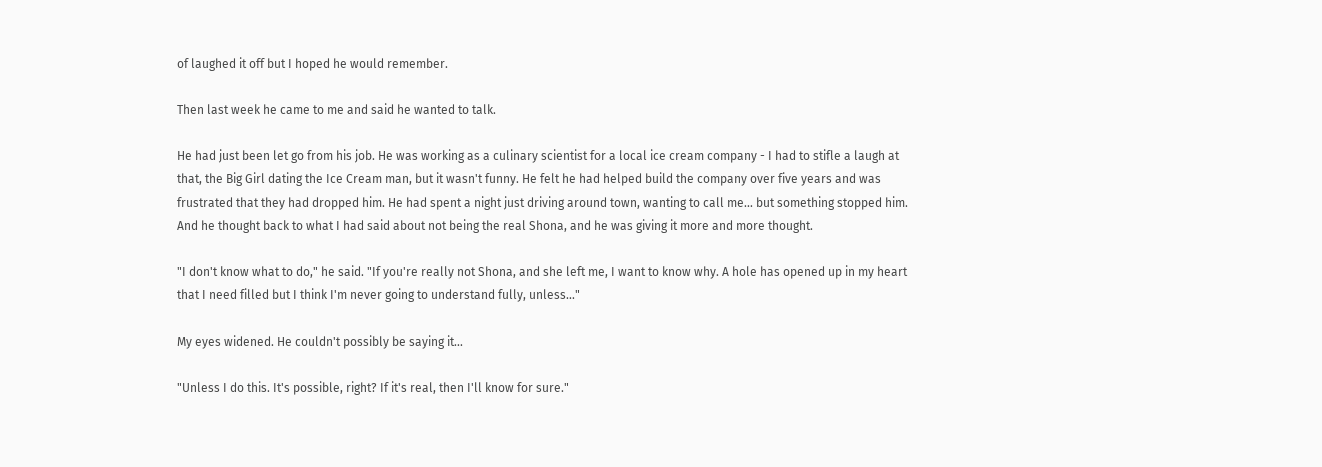of laughed it off but I hoped he would remember.

Then last week he came to me and said he wanted to talk.

He had just been let go from his job. He was working as a culinary scientist for a local ice cream company - I had to stifle a laugh at that, the Big Girl dating the Ice Cream man, but it wasn't funny. He felt he had helped build the company over five years and was frustrated that they had dropped him. He had spent a night just driving around town, wanting to call me... but something stopped him. And he thought back to what I had said about not being the real Shona, and he was giving it more and more thought.

"I don't know what to do," he said. "If you're really not Shona, and she left me, I want to know why. A hole has opened up in my heart that I need filled but I think I'm never going to understand fully, unless..."

My eyes widened. He couldn't possibly be saying it...

"Unless I do this. It's possible, right? If it's real, then I'll know for sure."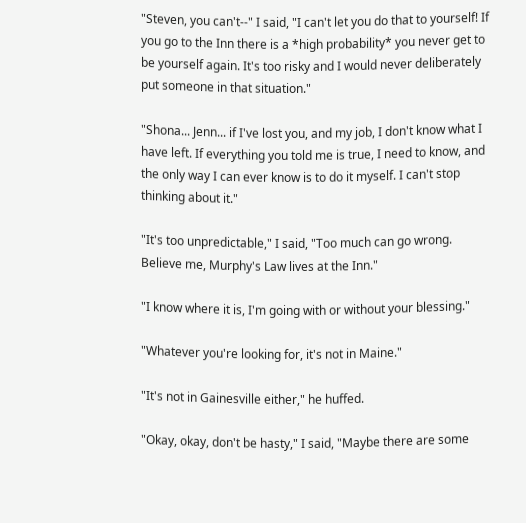"Steven, you can't--" I said, "I can't let you do that to yourself! If you go to the Inn there is a *high probability* you never get to be yourself again. It's too risky and I would never deliberately put someone in that situation."

"Shona... Jenn... if I've lost you, and my job, I don't know what I have left. If everything you told me is true, I need to know, and the only way I can ever know is to do it myself. I can't stop thinking about it."

"It's too unpredictable," I said, "Too much can go wrong. Believe me, Murphy's Law lives at the Inn."

"I know where it is, I'm going with or without your blessing."

"Whatever you're looking for, it's not in Maine."

"It's not in Gainesville either," he huffed.

"Okay, okay, don't be hasty," I said, "Maybe there are some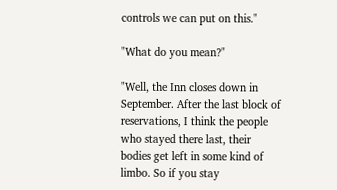controls we can put on this."

"What do you mean?"

"Well, the Inn closes down in September. After the last block of reservations, I think the people who stayed there last, their bodies get left in some kind of limbo. So if you stay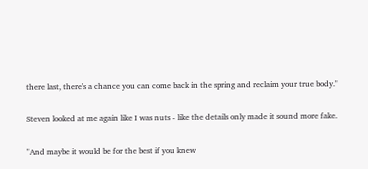there last, there's a chance you can come back in the spring and reclaim your true body."

Steven looked at me again like I was nuts - like the details only made it sound more fake.

"And maybe it would be for the best if you knew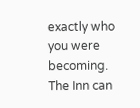exactly who you were becoming. The Inn can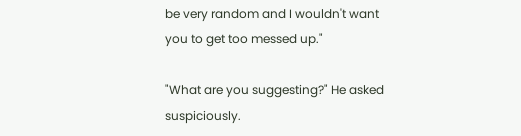be very random and I wouldn't want you to get too messed up."

"What are you suggesting?" He asked suspiciously.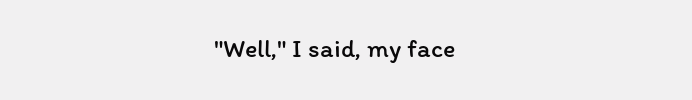"Well," I said, my face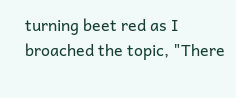turning beet red as I broached the topic, "There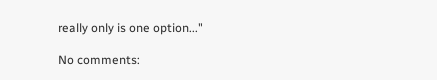really only is one option..."

No comments: